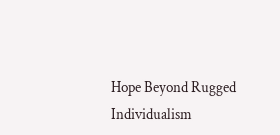Hope Beyond Rugged Individualism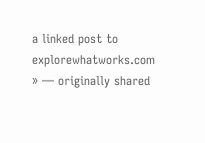a linked post to explorewhatworks.com » — originally shared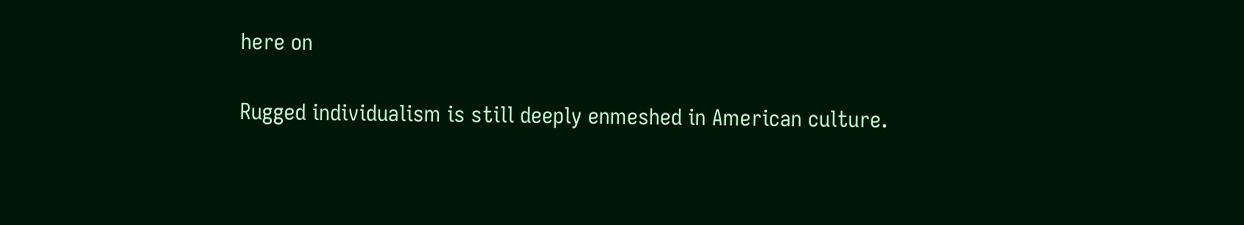here on

Rugged individualism is still deeply enmeshed in American culture.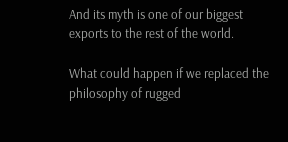And its myth is one of our biggest exports to the rest of the world.

What could happen if we replaced the philosophy of rugged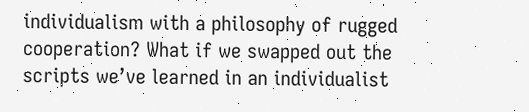individualism with a philosophy of rugged cooperation? What if we swapped out the scripts we’ve learned in an individualist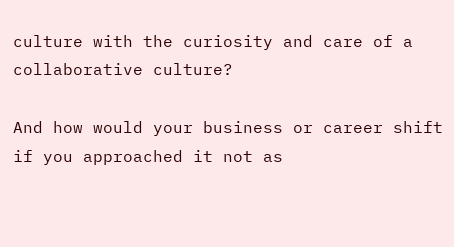culture with the curiosity and care of a collaborative culture?

And how would your business or career shift if you approached it not as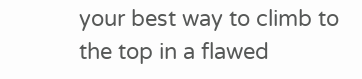your best way to climb to the top in a flawed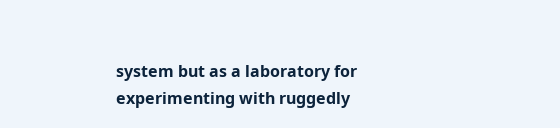system but as a laboratory for experimenting with ruggedly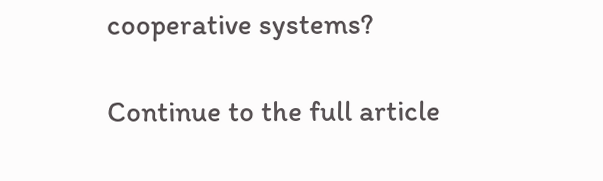cooperative systems?

Continue to the full article